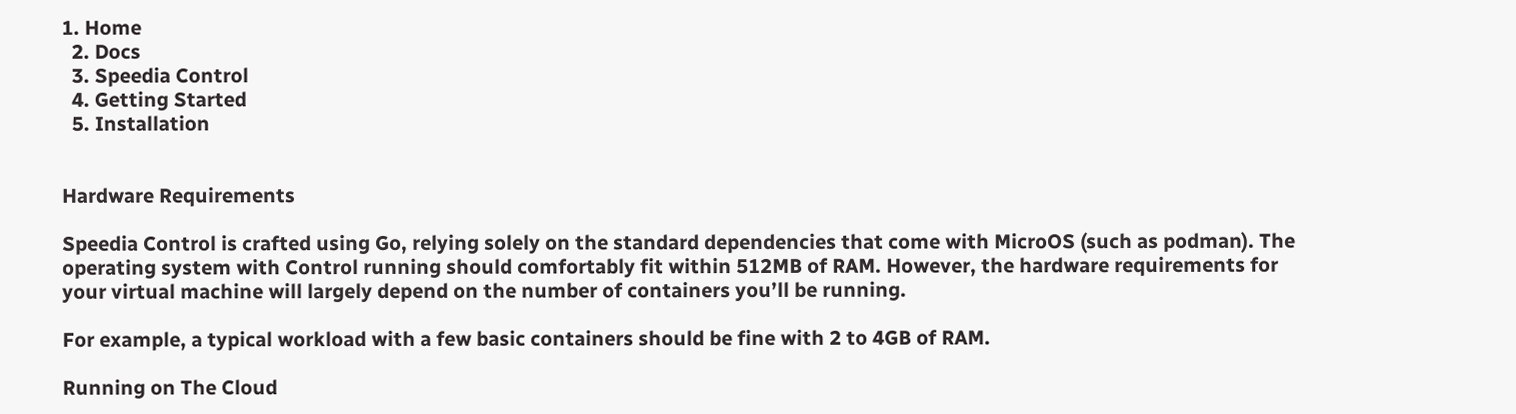1. Home
  2. Docs
  3. Speedia Control
  4. Getting Started
  5. Installation


Hardware Requirements

Speedia Control is crafted using Go, relying solely on the standard dependencies that come with MicroOS (such as podman). The operating system with Control running should comfortably fit within 512MB of RAM. However, the hardware requirements for your virtual machine will largely depend on the number of containers you’ll be running.

For example, a typical workload with a few basic containers should be fine with 2 to 4GB of RAM.

Running on The Cloud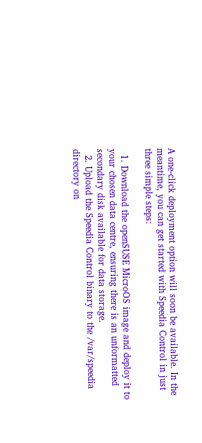A one-click deployment option will soon be available. In the meantime, you can get started with Speedia Control in just three simple steps:

  1. Download the openSUSE MicroOS image and deploy it to your chosen data centre, ensuring there is an unformatted secondary disk available for data storage.
  2. Upload the Speedia Control binary to the /var/speedia directory on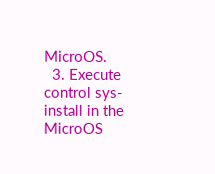MicroOS.
  3. Execute control sys-install in the MicroOS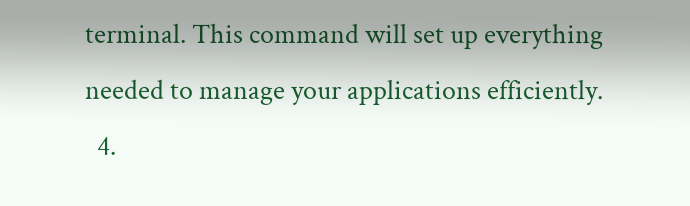terminal. This command will set up everything needed to manage your applications efficiently.
  4.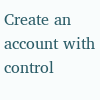Create an account with control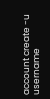account create -u username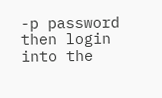-p password then login into the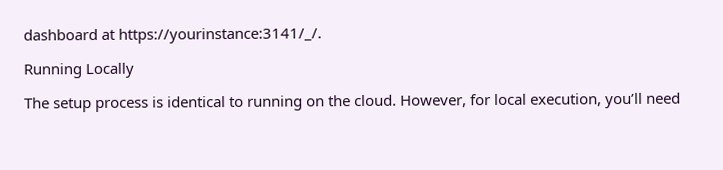dashboard at https://yourinstance:3141/_/.

Running Locally

The setup process is identical to running on the cloud. However, for local execution, you’ll need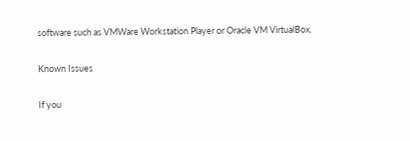software such as VMWare Workstation Player or Oracle VM VirtualBox.

Known Issues

If you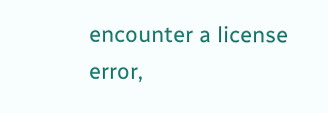encounter a license error,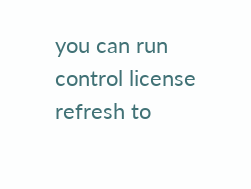you can run control license refresh to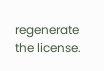regenerate the license.